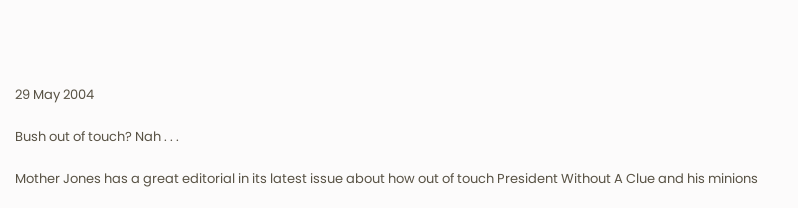29 May 2004

Bush out of touch? Nah . . .

Mother Jones has a great editorial in its latest issue about how out of touch President Without A Clue and his minions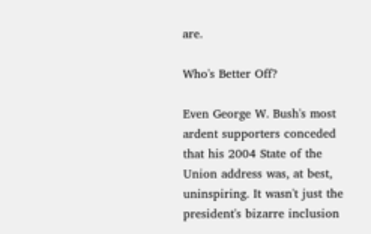are.

Who's Better Off?

Even George W. Bush's most ardent supporters conceded that his 2004 State of the Union address was, at best, uninspiring. It wasn't just the president's bizarre inclusion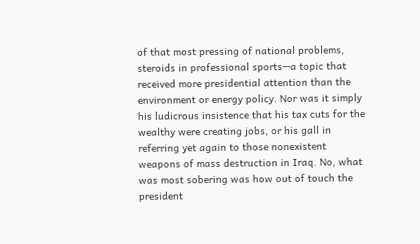of that most pressing of national problems, steroids in professional sports—a topic that received more presidential attention than the environment or energy policy. Nor was it simply his ludicrous insistence that his tax cuts for the wealthy were creating jobs, or his gall in referring yet again to those nonexistent weapons of mass destruction in Iraq. No, what was most sobering was how out of touch the president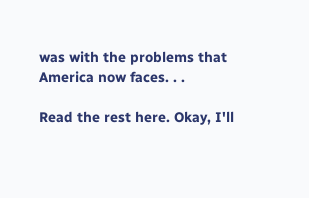was with the problems that America now faces. . .

Read the rest here. Okay, I'll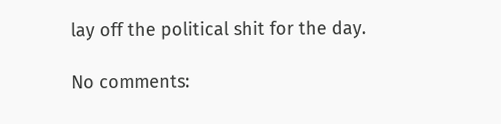lay off the political shit for the day.

No comments: